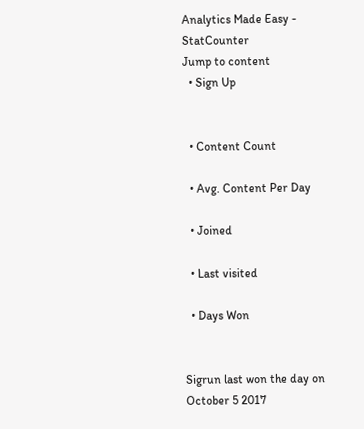Analytics Made Easy - StatCounter
Jump to content
  • Sign Up


  • Content Count

  • Avg. Content Per Day

  • Joined

  • Last visited

  • Days Won


Sigrun last won the day on October 5 2017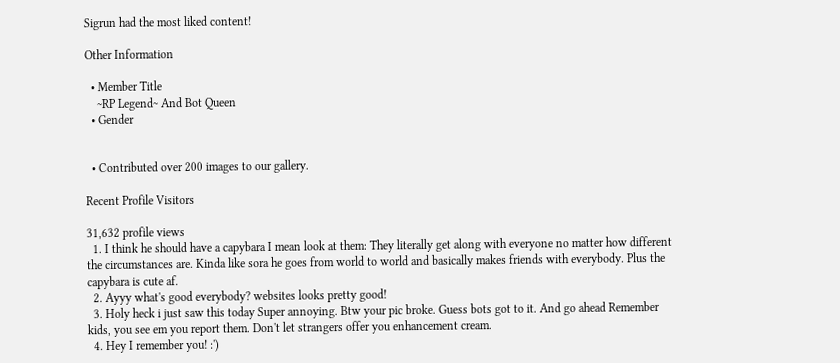Sigrun had the most liked content!

Other Information

  • Member Title
    ~RP Legend~ And Bot Queen
  • Gender


  • Contributed over 200 images to our gallery.

Recent Profile Visitors

31,632 profile views
  1. I think he should have a capybara I mean look at them: They literally get along with everyone no matter how different the circumstances are. Kinda like sora he goes from world to world and basically makes friends with everybody. Plus the capybara is cute af.
  2. Ayyy what's good everybody? websites looks pretty good!
  3. Holy heck i just saw this today Super annoying. Btw your pic broke. Guess bots got to it. And go ahead Remember kids, you see em you report them. Don't let strangers offer you enhancement cream.
  4. Hey I remember you! :')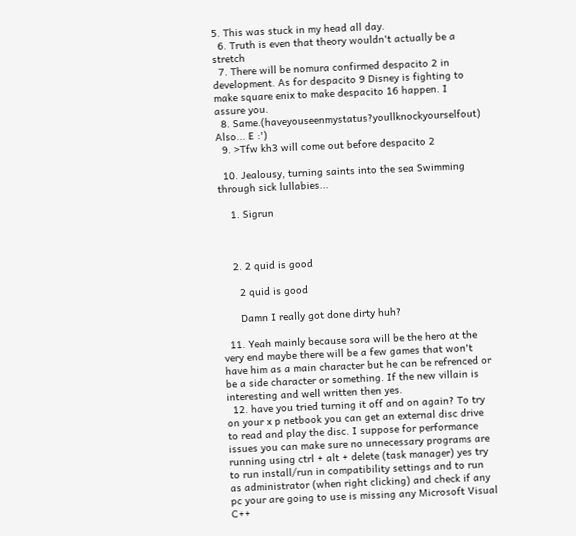5. This was stuck in my head all day.
  6. Truth is even that theory wouldn't actually be a stretch
  7. There will be nomura confirmed despacito 2 in development. As for despacito 9 Disney is fighting to make square enix to make despacito 16 happen. I assure you.
  8. Same.(haveyouseenmystatus?youllknockyourselfout) Also... E :')
  9. >Tfw kh3 will come out before despacito 2

  10. Jealousy, turning saints into the sea Swimming through sick lullabies...

    1. Sigrun



    2. 2 quid is good

      2 quid is good

      Damn I really got done dirty huh?

  11. Yeah mainly because sora will be the hero at the very end maybe there will be a few games that won't have him as a main character but he can be refrenced or be a side character or something. If the new villain is interesting and well written then yes.
  12. have you tried turning it off and on again? To try on your x p netbook you can get an external disc drive to read and play the disc. I suppose for performance issues you can make sure no unnecessary programs are running using ctrl + alt + delete (task manager) yes try to run install/run in compatibility settings and to run as administrator (when right clicking) and check if any pc your are going to use is missing any Microsoft Visual C++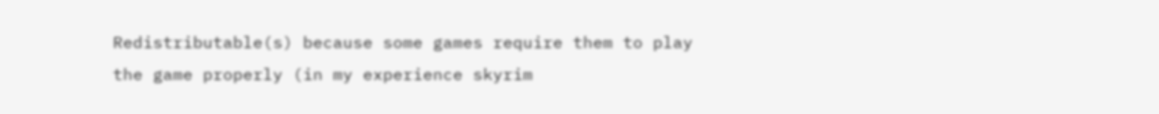Redistributable(s) because some games require them to play the game properly (in my experience skyrim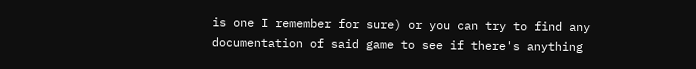is one I remember for sure) or you can try to find any documentation of said game to see if there's anything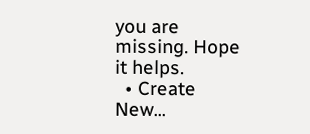you are missing. Hope it helps.
  • Create New...